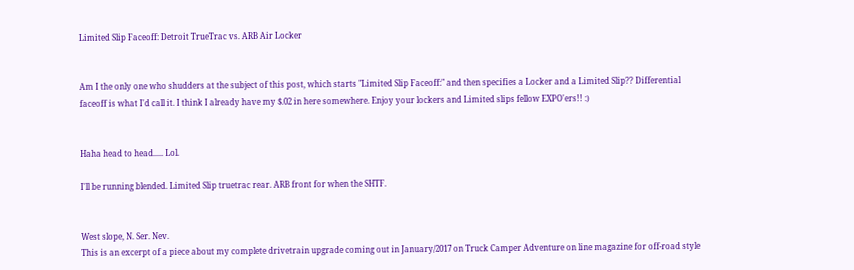Limited Slip Faceoff: Detroit TrueTrac vs. ARB Air Locker


Am I the only one who shudders at the subject of this post, which starts "Limited Slip Faceoff:" and then specifies a Locker and a Limited Slip?? Differential faceoff is what I'd call it. I think I already have my $.02 in here somewhere. Enjoy your lockers and Limited slips fellow EXPO'ers!! :)


Haha head to head..... Lol.

I'll be running blended. Limited Slip truetrac rear. ARB front for when the SHTF.


West slope, N. Ser. Nev.
This is an excerpt of a piece about my complete drivetrain upgrade coming out in January/2017 on Truck Camper Adventure on line magazine for off-road style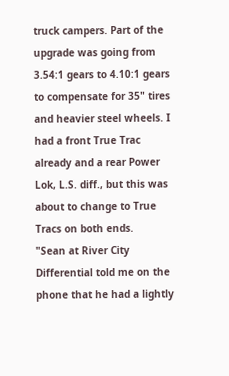truck campers. Part of the upgrade was going from 3.54:1 gears to 4.10:1 gears to compensate for 35" tires and heavier steel wheels. I had a front True Trac already and a rear Power Lok, L.S. diff., but this was about to change to True Tracs on both ends.
"Sean at River City Differential told me on the phone that he had a lightly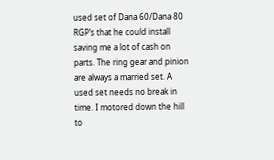used set of Dana 60/Dana 80 RGP’s that he could install saving me a lot of cash on parts. The ring gear and pinion are always a married set. A used set needs no break in time. I motored down the hill to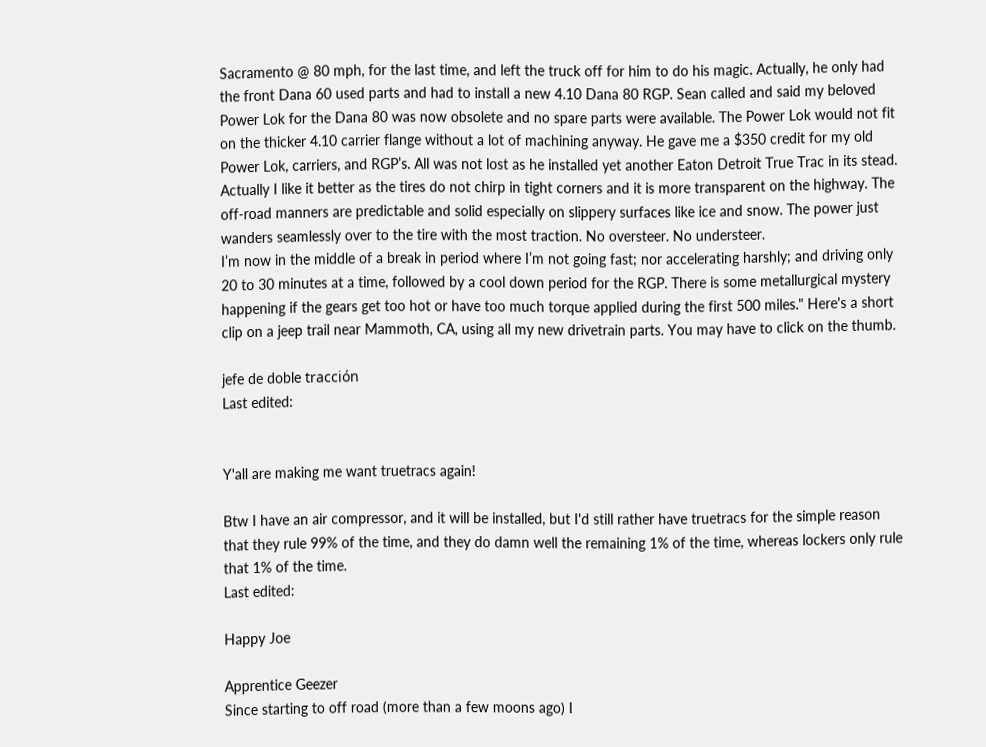Sacramento @ 80 mph, for the last time, and left the truck off for him to do his magic. Actually, he only had the front Dana 60 used parts and had to install a new 4.10 Dana 80 RGP. Sean called and said my beloved Power Lok for the Dana 80 was now obsolete and no spare parts were available. The Power Lok would not fit on the thicker 4.10 carrier flange without a lot of machining anyway. He gave me a $350 credit for my old Power Lok, carriers, and RGP’s. All was not lost as he installed yet another Eaton Detroit True Trac in its stead. Actually I like it better as the tires do not chirp in tight corners and it is more transparent on the highway. The off-road manners are predictable and solid especially on slippery surfaces like ice and snow. The power just wanders seamlessly over to the tire with the most traction. No oversteer. No understeer.
I’m now in the middle of a break in period where I’m not going fast; nor accelerating harshly; and driving only 20 to 30 minutes at a time, followed by a cool down period for the RGP. There is some metallurgical mystery happening if the gears get too hot or have too much torque applied during the first 500 miles." Here's a short clip on a jeep trail near Mammoth, CA, using all my new drivetrain parts. You may have to click on the thumb.

jefe de doble tracción
Last edited:


Y'all are making me want truetracs again!

Btw I have an air compressor, and it will be installed, but I'd still rather have truetracs for the simple reason that they rule 99% of the time, and they do damn well the remaining 1% of the time, whereas lockers only rule that 1% of the time.
Last edited:

Happy Joe

Apprentice Geezer
Since starting to off road (more than a few moons ago) I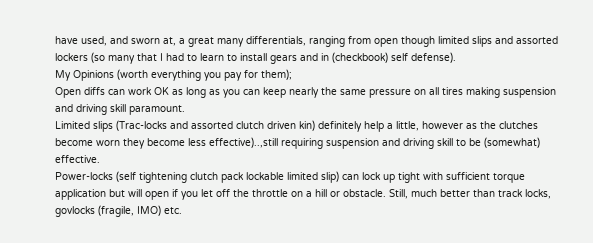have used, and sworn at, a great many differentials, ranging from open though limited slips and assorted lockers (so many that I had to learn to install gears and in (checkbook) self defense).
My Opinions (worth everything you pay for them);
Open diffs can work OK as long as you can keep nearly the same pressure on all tires making suspension and driving skill paramount.
Limited slips (Trac-locks and assorted clutch driven kin) definitely help a little, however as the clutches become worn they become less effective)..,still requiring suspension and driving skill to be (somewhat) effective.
Power-locks (self tightening clutch pack lockable limited slip) can lock up tight with sufficient torque application but will open if you let off the throttle on a hill or obstacle. Still, much better than track locks, govlocks (fragile, IMO) etc.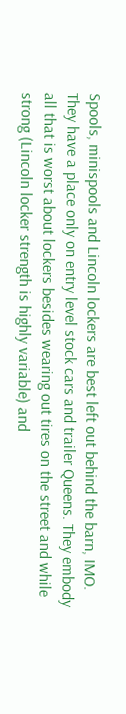Spools, minispools and Lincoln lockers are best left out behind the barn, IMO. They have a place only on entry level stock cars and trailer Queens. They embody all that is worst about lockers besides wearing out tires on the street and while strong (Lincoln locker strength is highly variable) and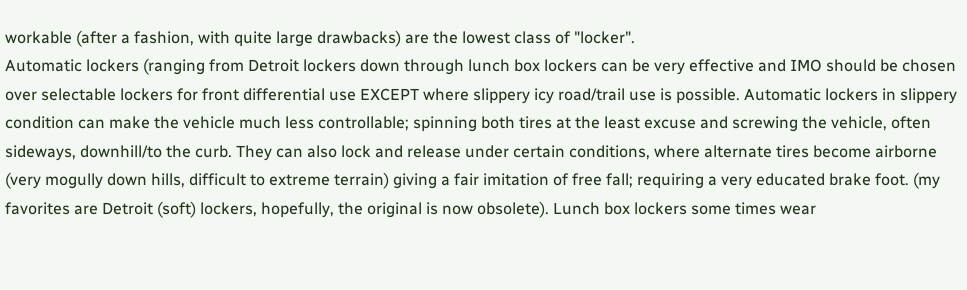workable (after a fashion, with quite large drawbacks) are the lowest class of "locker".
Automatic lockers (ranging from Detroit lockers down through lunch box lockers can be very effective and IMO should be chosen over selectable lockers for front differential use EXCEPT where slippery icy road/trail use is possible. Automatic lockers in slippery condition can make the vehicle much less controllable; spinning both tires at the least excuse and screwing the vehicle, often sideways, downhill/to the curb. They can also lock and release under certain conditions, where alternate tires become airborne (very mogully down hills, difficult to extreme terrain) giving a fair imitation of free fall; requiring a very educated brake foot. (my favorites are Detroit (soft) lockers, hopefully, the original is now obsolete). Lunch box lockers some times wear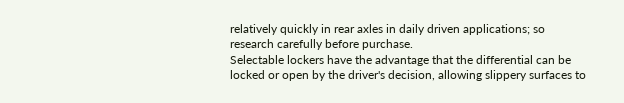relatively quickly in rear axles in daily driven applications; so research carefully before purchase.
Selectable lockers have the advantage that the differential can be locked or open by the driver's decision, allowing slippery surfaces to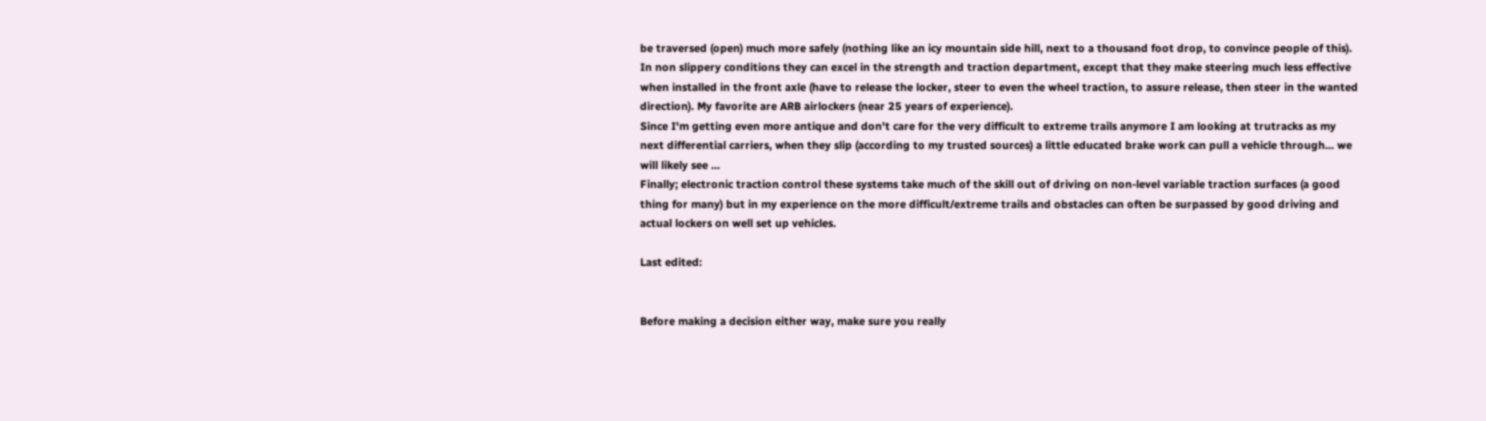be traversed (open) much more safely (nothing like an icy mountain side hill, next to a thousand foot drop, to convince people of this). In non slippery conditions they can excel in the strength and traction department, except that they make steering much less effective when installed in the front axle (have to release the locker, steer to even the wheel traction, to assure release, then steer in the wanted direction). My favorite are ARB airlockers (near 25 years of experience).
Since I'm getting even more antique and don't care for the very difficult to extreme trails anymore I am looking at trutracks as my next differential carriers, when they slip (according to my trusted sources) a little educated brake work can pull a vehicle through... we will likely see ...
Finally; electronic traction control these systems take much of the skill out of driving on non-level variable traction surfaces (a good thing for many) but in my experience on the more difficult/extreme trails and obstacles can often be surpassed by good driving and actual lockers on well set up vehicles.

Last edited:


Before making a decision either way, make sure you really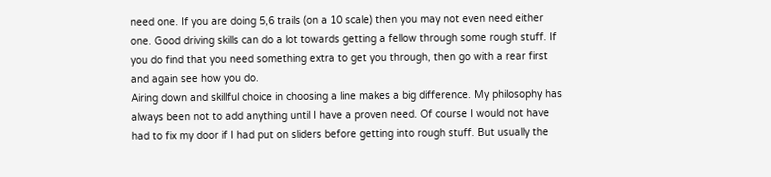need one. If you are doing 5,6 trails (on a 10 scale) then you may not even need either one. Good driving skills can do a lot towards getting a fellow through some rough stuff. If you do find that you need something extra to get you through, then go with a rear first and again see how you do.
Airing down and skillful choice in choosing a line makes a big difference. My philosophy has always been not to add anything until I have a proven need. Of course I would not have had to fix my door if I had put on sliders before getting into rough stuff. But usually the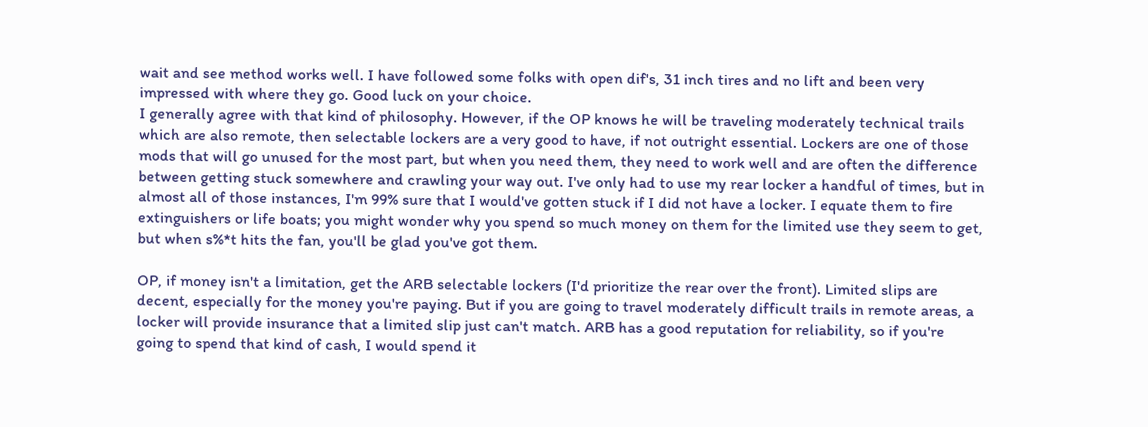wait and see method works well. I have followed some folks with open dif's, 31 inch tires and no lift and been very impressed with where they go. Good luck on your choice.
I generally agree with that kind of philosophy. However, if the OP knows he will be traveling moderately technical trails which are also remote, then selectable lockers are a very good to have, if not outright essential. Lockers are one of those mods that will go unused for the most part, but when you need them, they need to work well and are often the difference between getting stuck somewhere and crawling your way out. I've only had to use my rear locker a handful of times, but in almost all of those instances, I'm 99% sure that I would've gotten stuck if I did not have a locker. I equate them to fire extinguishers or life boats; you might wonder why you spend so much money on them for the limited use they seem to get, but when s%*t hits the fan, you'll be glad you've got them.

OP, if money isn't a limitation, get the ARB selectable lockers (I'd prioritize the rear over the front). Limited slips are decent, especially for the money you're paying. But if you are going to travel moderately difficult trails in remote areas, a locker will provide insurance that a limited slip just can't match. ARB has a good reputation for reliability, so if you're going to spend that kind of cash, I would spend it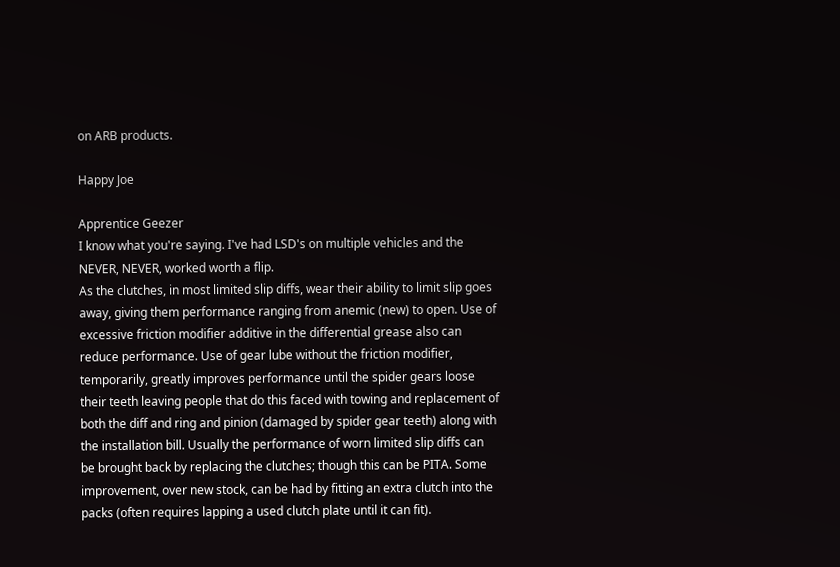on ARB products.

Happy Joe

Apprentice Geezer
I know what you're saying. I've had LSD's on multiple vehicles and the NEVER, NEVER, worked worth a flip.
As the clutches, in most limited slip diffs, wear their ability to limit slip goes away, giving them performance ranging from anemic (new) to open. Use of excessive friction modifier additive in the differential grease also can reduce performance. Use of gear lube without the friction modifier, temporarily, greatly improves performance until the spider gears loose their teeth leaving people that do this faced with towing and replacement of both the diff and ring and pinion (damaged by spider gear teeth) along with the installation bill. Usually the performance of worn limited slip diffs can be brought back by replacing the clutches; though this can be PITA. Some improvement, over new stock, can be had by fitting an extra clutch into the packs (often requires lapping a used clutch plate until it can fit).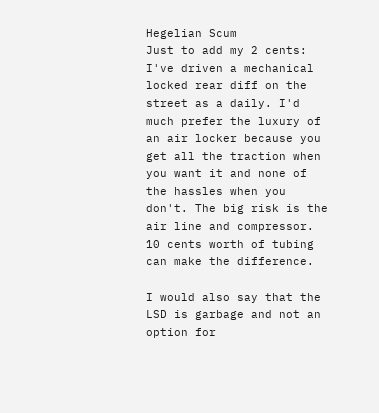Hegelian Scum
Just to add my 2 cents:
I've driven a mechanical locked rear diff on the street as a daily. I'd much prefer the luxury of an air locker because you get all the traction when you want it and none of the hassles when you don't. The big risk is the air line and compressor. 10 cents worth of tubing can make the difference.

I would also say that the LSD is garbage and not an option for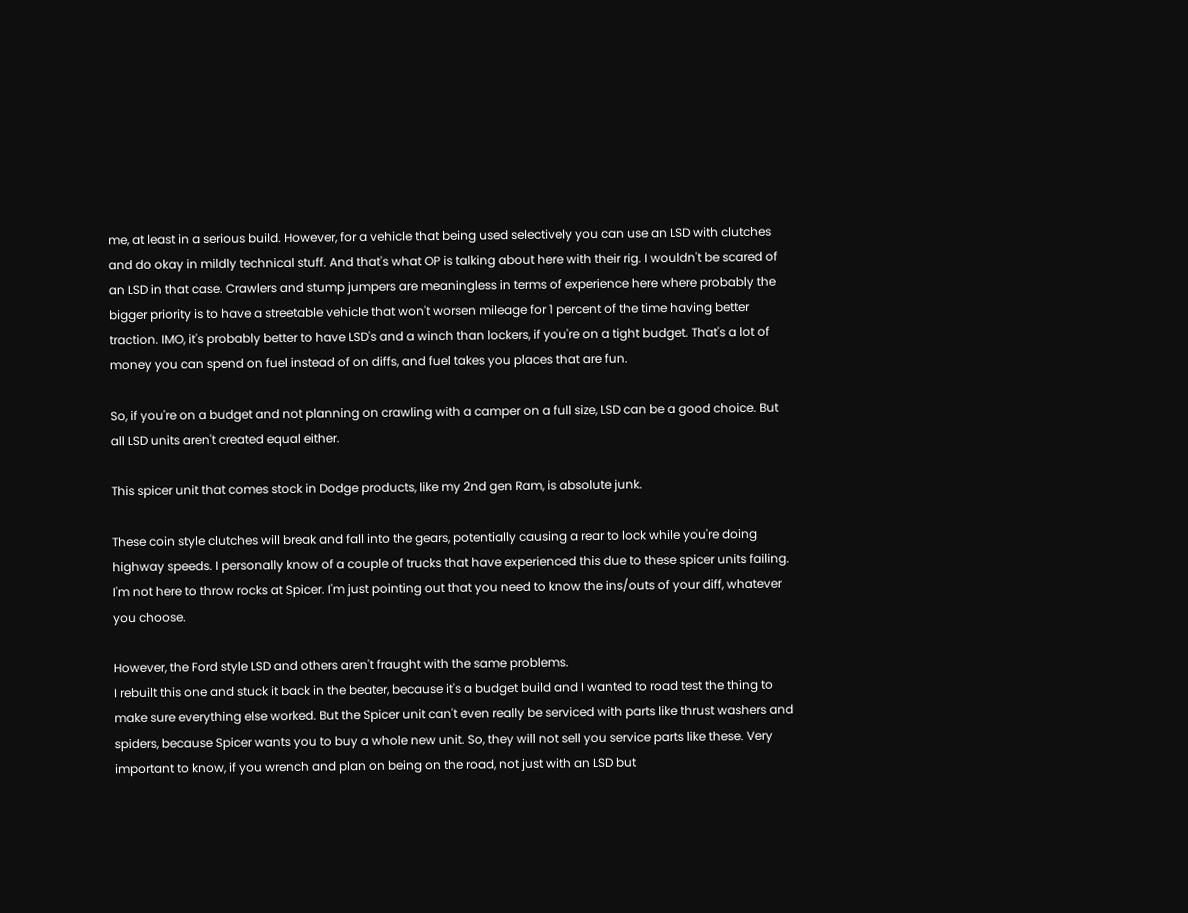me, at least in a serious build. However, for a vehicle that being used selectively you can use an LSD with clutches and do okay in mildly technical stuff. And that's what OP is talking about here with their rig. I wouldn't be scared of an LSD in that case. Crawlers and stump jumpers are meaningless in terms of experience here where probably the bigger priority is to have a streetable vehicle that won't worsen mileage for 1 percent of the time having better traction. IMO, it's probably better to have LSD's and a winch than lockers, if you're on a tight budget. That's a lot of money you can spend on fuel instead of on diffs, and fuel takes you places that are fun.

So, if you're on a budget and not planning on crawling with a camper on a full size, LSD can be a good choice. But all LSD units aren't created equal either.

This spicer unit that comes stock in Dodge products, like my 2nd gen Ram, is absolute junk.

These coin style clutches will break and fall into the gears, potentially causing a rear to lock while you're doing highway speeds. I personally know of a couple of trucks that have experienced this due to these spicer units failing. I'm not here to throw rocks at Spicer. I'm just pointing out that you need to know the ins/outs of your diff, whatever you choose.

However, the Ford style LSD and others aren't fraught with the same problems.
I rebuilt this one and stuck it back in the beater, because it's a budget build and I wanted to road test the thing to make sure everything else worked. But the Spicer unit can't even really be serviced with parts like thrust washers and spiders, because Spicer wants you to buy a whole new unit. So, they will not sell you service parts like these. Very important to know, if you wrench and plan on being on the road, not just with an LSD but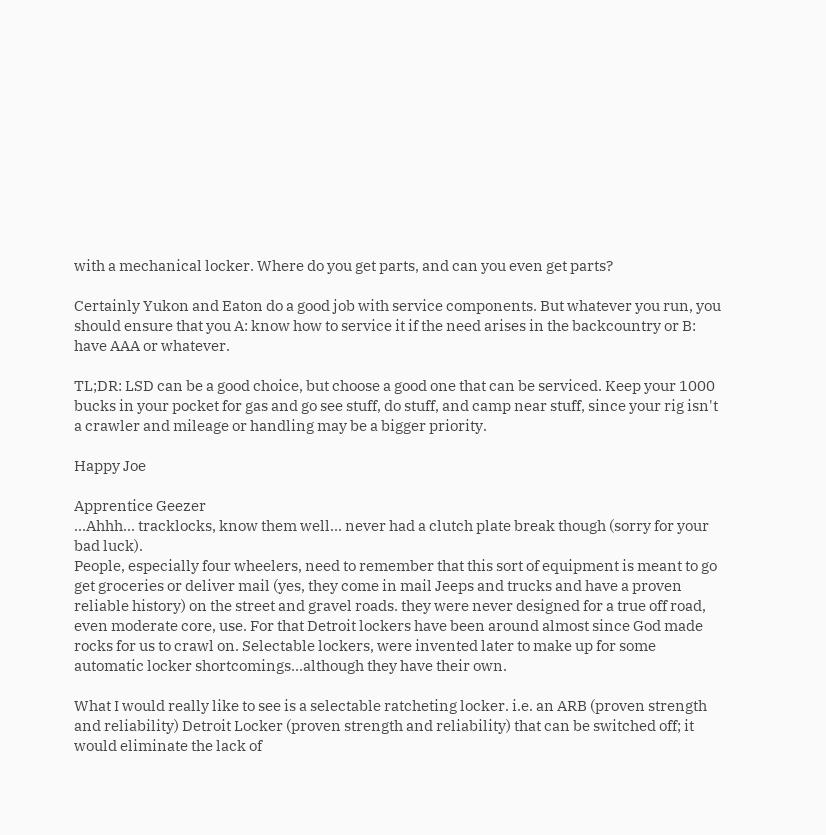with a mechanical locker. Where do you get parts, and can you even get parts?

Certainly Yukon and Eaton do a good job with service components. But whatever you run, you should ensure that you A: know how to service it if the need arises in the backcountry or B: have AAA or whatever.

TL;DR: LSD can be a good choice, but choose a good one that can be serviced. Keep your 1000 bucks in your pocket for gas and go see stuff, do stuff, and camp near stuff, since your rig isn't a crawler and mileage or handling may be a bigger priority.

Happy Joe

Apprentice Geezer
...Ahhh... tracklocks, know them well... never had a clutch plate break though (sorry for your bad luck).
People, especially four wheelers, need to remember that this sort of equipment is meant to go get groceries or deliver mail (yes, they come in mail Jeeps and trucks and have a proven reliable history) on the street and gravel roads. they were never designed for a true off road, even moderate core, use. For that Detroit lockers have been around almost since God made rocks for us to crawl on. Selectable lockers, were invented later to make up for some automatic locker shortcomings...although they have their own.

What I would really like to see is a selectable ratcheting locker. i.e. an ARB (proven strength and reliability) Detroit Locker (proven strength and reliability) that can be switched off; it would eliminate the lack of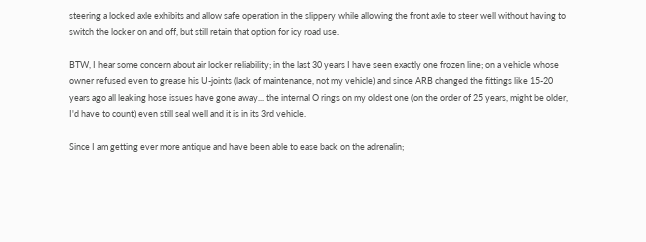steering a locked axle exhibits and allow safe operation in the slippery while allowing the front axle to steer well without having to switch the locker on and off, but still retain that option for icy road use.

BTW, I hear some concern about air locker reliability; in the last 30 years I have seen exactly one frozen line; on a vehicle whose owner refused even to grease his U-joints (lack of maintenance, not my vehicle) and since ARB changed the fittings like 15-20 years ago all leaking hose issues have gone away... the internal O rings on my oldest one (on the order of 25 years, might be older, I'd have to count) even still seal well and it is in its 3rd vehicle.

Since I am getting ever more antique and have been able to ease back on the adrenalin;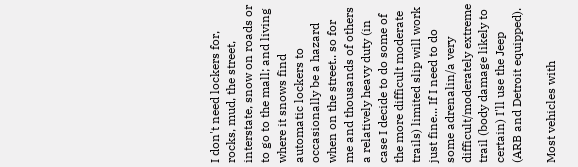I don't need lockers for, rocks, mud, the street, interstate, snow on roads or to go to the mall; and living where it snows find automatic lockers to occasionally be a hazard when on the street.. so for me and thousands of others a relatively heavy duty (in case I decide to do some of the more difficult moderate trails) limited slip will work just fine... If I need to do some adrenalin/a very difficult/moderately extreme trail (body damage likely to certain) I'll use the Jeep (ARB and Detroit equipped).

Most vehicles with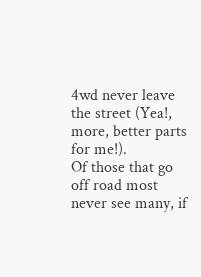4wd never leave the street (Yea!, more, better parts for me!).
Of those that go off road most never see many, if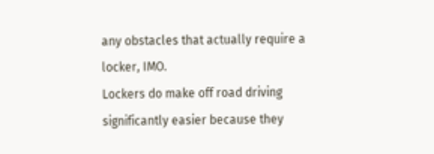any obstacles that actually require a locker, IMO.
Lockers do make off road driving significantly easier because they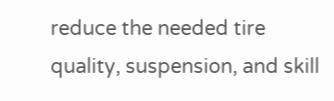reduce the needed tire quality, suspension, and skill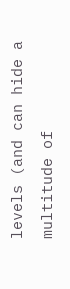levels (and can hide a multitude of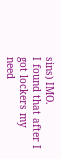sins) IMO.
I found that after I got lockers my need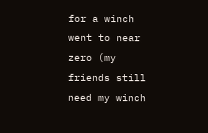for a winch went to near zero (my friends still need my winch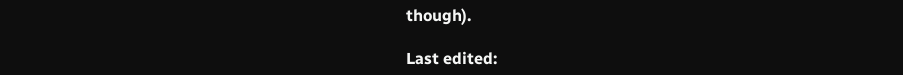though).

Last edited: